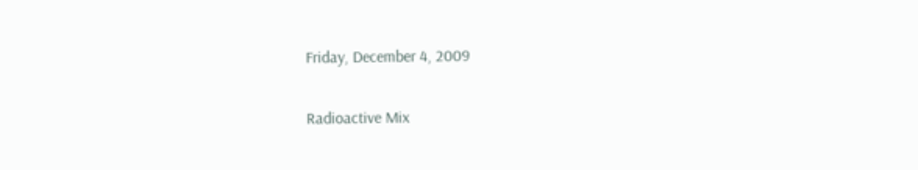Friday, December 4, 2009

Radioactive Mix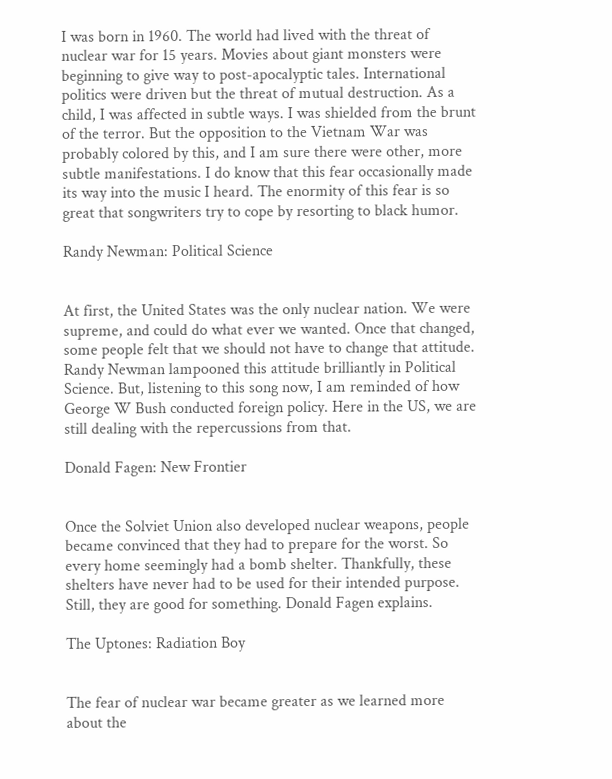I was born in 1960. The world had lived with the threat of nuclear war for 15 years. Movies about giant monsters were beginning to give way to post-apocalyptic tales. International politics were driven but the threat of mutual destruction. As a child, I was affected in subtle ways. I was shielded from the brunt of the terror. But the opposition to the Vietnam War was probably colored by this, and I am sure there were other, more subtle manifestations. I do know that this fear occasionally made its way into the music I heard. The enormity of this fear is so great that songwriters try to cope by resorting to black humor.

Randy Newman: Political Science


At first, the United States was the only nuclear nation. We were supreme, and could do what ever we wanted. Once that changed, some people felt that we should not have to change that attitude. Randy Newman lampooned this attitude brilliantly in Political Science. But, listening to this song now, I am reminded of how George W Bush conducted foreign policy. Here in the US, we are still dealing with the repercussions from that.

Donald Fagen: New Frontier


Once the Solviet Union also developed nuclear weapons, people became convinced that they had to prepare for the worst. So every home seemingly had a bomb shelter. Thankfully, these shelters have never had to be used for their intended purpose. Still, they are good for something. Donald Fagen explains.

The Uptones: Radiation Boy


The fear of nuclear war became greater as we learned more about the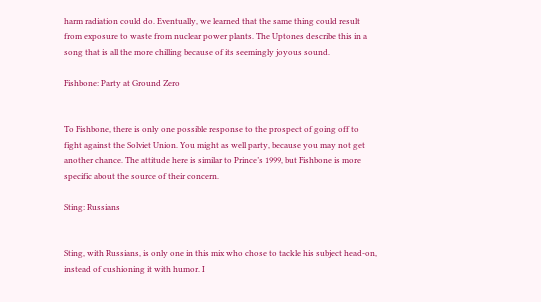harm radiation could do. Eventually, we learned that the same thing could result from exposure to waste from nuclear power plants. The Uptones describe this in a song that is all the more chilling because of its seemingly joyous sound.

Fishbone: Party at Ground Zero


To Fishbone, there is only one possible response to the prospect of going off to fight against the Solviet Union. You might as well party, because you may not get another chance. The attitude here is similar to Prince’s 1999, but Fishbone is more specific about the source of their concern.

Sting: Russians


Sting, with Russians, is only one in this mix who chose to tackle his subject head-on, instead of cushioning it with humor. I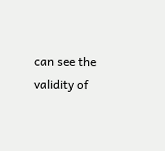can see the validity of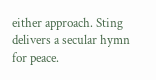either approach. Sting delivers a secular hymn for peace.